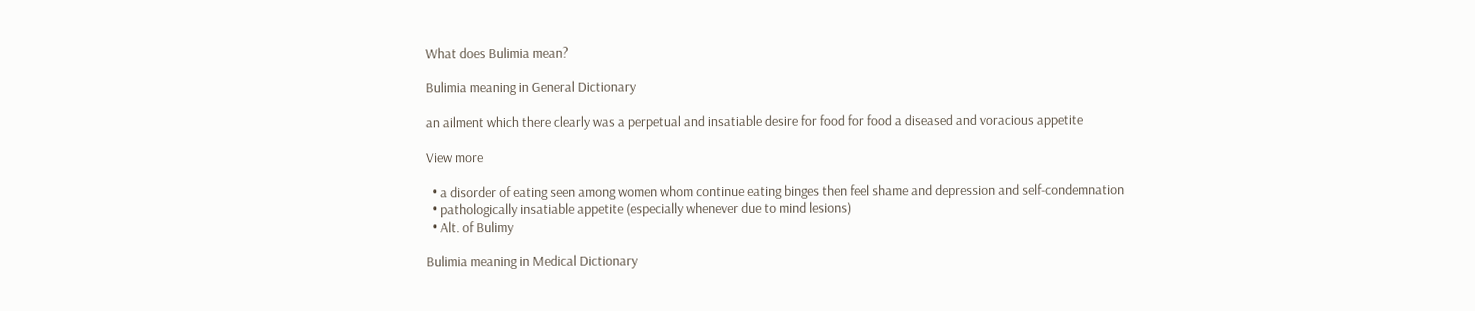What does Bulimia mean?

Bulimia meaning in General Dictionary

an ailment which there clearly was a perpetual and insatiable desire for food for food a diseased and voracious appetite

View more

  • a disorder of eating seen among women whom continue eating binges then feel shame and depression and self-condemnation
  • pathologically insatiable appetite (especially whenever due to mind lesions)
  • Alt. of Bulimy

Bulimia meaning in Medical Dictionary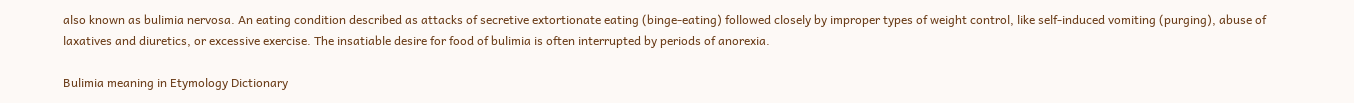also known as bulimia nervosa. An eating condition described as attacks of secretive extortionate eating (binge-eating) followed closely by improper types of weight control, like self-induced vomiting (purging), abuse of laxatives and diuretics, or excessive exercise. The insatiable desire for food of bulimia is often interrupted by periods of anorexia.

Bulimia meaning in Etymology Dictionary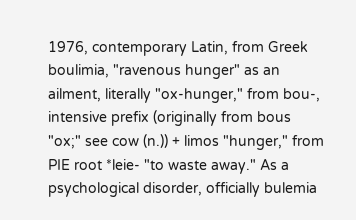1976, contemporary Latin, from Greek boulimia, "ravenous hunger" as an ailment, literally "ox-hunger," from bou-, intensive prefix (originally from bous "ox;" see cow (n.)) + limos "hunger," from PIE root *leie- "to waste away." As a psychological disorder, officially bulemia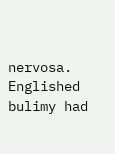nervosa. Englished bulimy had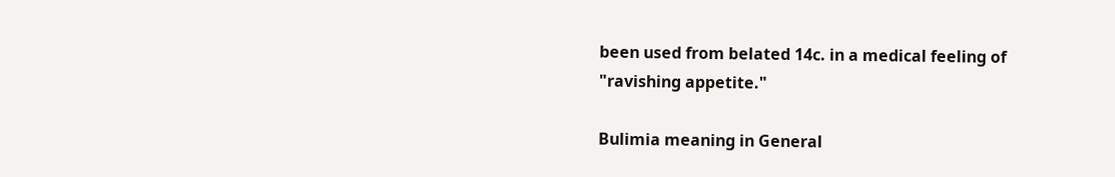been used from belated 14c. in a medical feeling of "ravishing appetite."

Bulimia meaning in General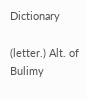Dictionary

(letter.) Alt. of Bulimy